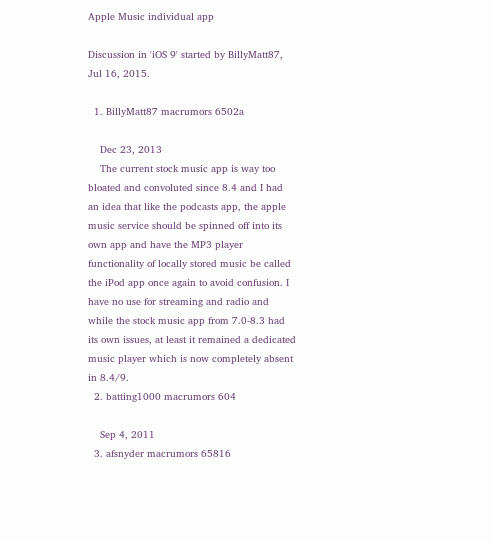Apple Music individual app

Discussion in 'iOS 9' started by BillyMatt87, Jul 16, 2015.

  1. BillyMatt87 macrumors 6502a

    Dec 23, 2013
    The current stock music app is way too bloated and convoluted since 8.4 and I had an idea that like the podcasts app, the apple music service should be spinned off into its own app and have the MP3 player functionality of locally stored music be called the iPod app once again to avoid confusion. I have no use for streaming and radio and while the stock music app from 7.0-8.3 had its own issues, at least it remained a dedicated music player which is now completely absent in 8.4/9.
  2. batting1000 macrumors 604

    Sep 4, 2011
  3. afsnyder macrumors 65816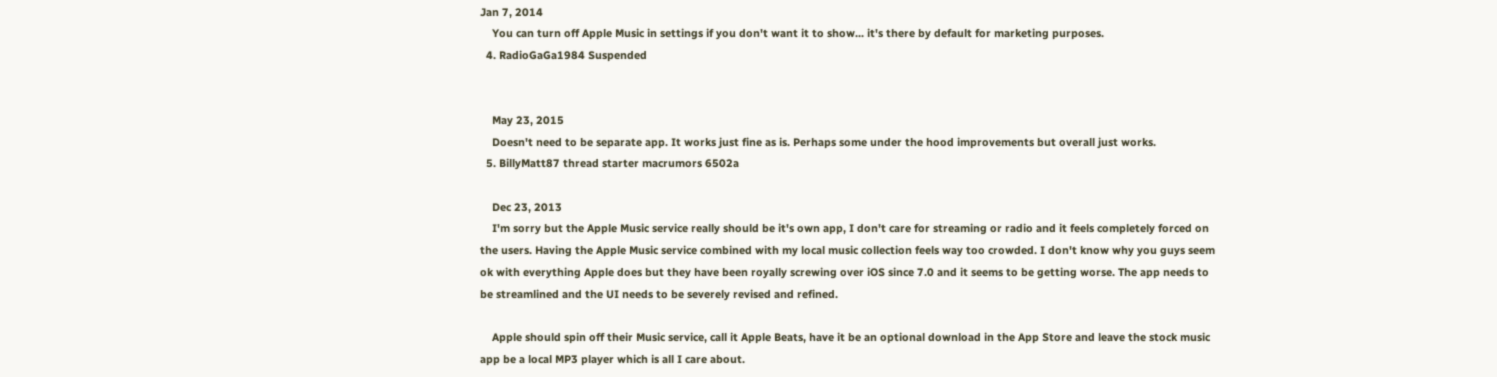Jan 7, 2014
    You can turn off Apple Music in settings if you don't want it to show... it's there by default for marketing purposes.
  4. RadioGaGa1984 Suspended


    May 23, 2015
    Doesn't need to be separate app. It works just fine as is. Perhaps some under the hood improvements but overall just works.
  5. BillyMatt87 thread starter macrumors 6502a

    Dec 23, 2013
    I'm sorry but the Apple Music service really should be it's own app, I don't care for streaming or radio and it feels completely forced on the users. Having the Apple Music service combined with my local music collection feels way too crowded. I don't know why you guys seem ok with everything Apple does but they have been royally screwing over iOS since 7.0 and it seems to be getting worse. The app needs to be streamlined and the UI needs to be severely revised and refined.

    Apple should spin off their Music service, call it Apple Beats, have it be an optional download in the App Store and leave the stock music app be a local MP3 player which is all I care about.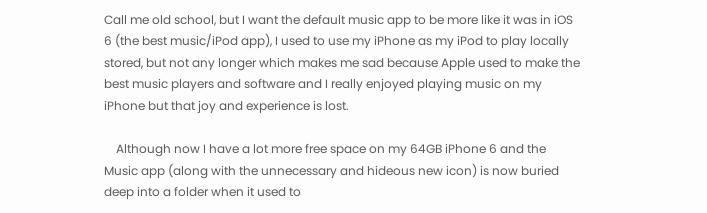Call me old school, but I want the default music app to be more like it was in iOS 6 (the best music/iPod app), I used to use my iPhone as my iPod to play locally stored, but not any longer which makes me sad because Apple used to make the best music players and software and I really enjoyed playing music on my iPhone but that joy and experience is lost.

    Although now I have a lot more free space on my 64GB iPhone 6 and the Music app (along with the unnecessary and hideous new icon) is now buried deep into a folder when it used to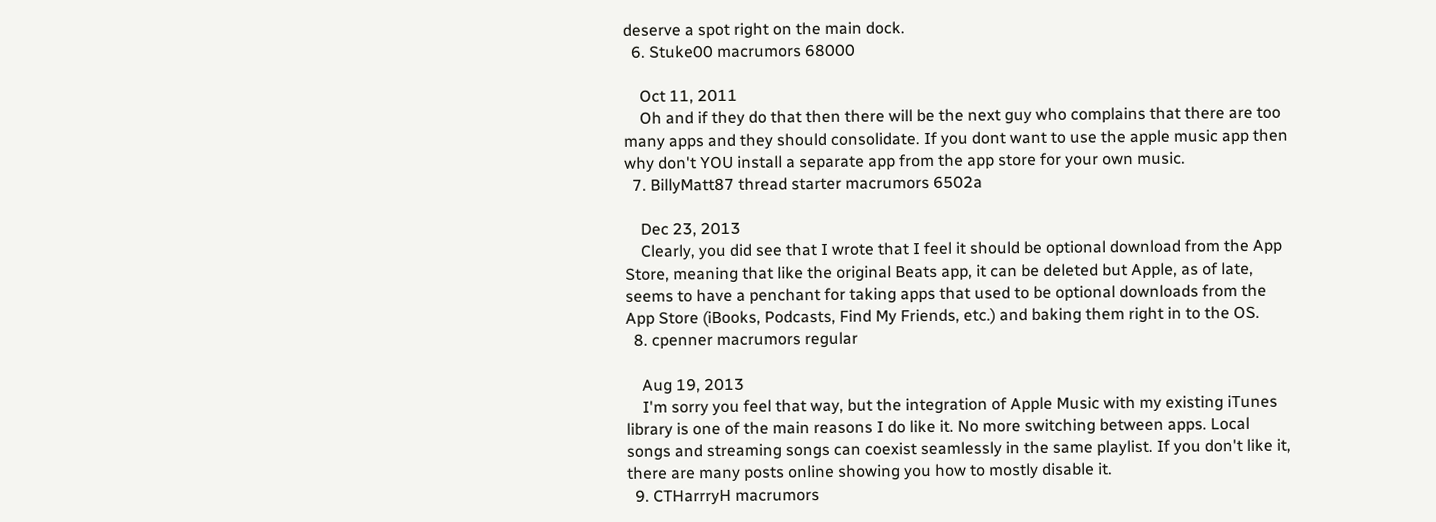deserve a spot right on the main dock.
  6. Stuke00 macrumors 68000

    Oct 11, 2011
    Oh and if they do that then there will be the next guy who complains that there are too many apps and they should consolidate. If you dont want to use the apple music app then why don't YOU install a separate app from the app store for your own music.
  7. BillyMatt87 thread starter macrumors 6502a

    Dec 23, 2013
    Clearly, you did see that I wrote that I feel it should be optional download from the App Store, meaning that like the original Beats app, it can be deleted but Apple, as of late, seems to have a penchant for taking apps that used to be optional downloads from the App Store (iBooks, Podcasts, Find My Friends, etc.) and baking them right in to the OS.
  8. cpenner macrumors regular

    Aug 19, 2013
    I'm sorry you feel that way, but the integration of Apple Music with my existing iTunes library is one of the main reasons I do like it. No more switching between apps. Local songs and streaming songs can coexist seamlessly in the same playlist. If you don't like it, there are many posts online showing you how to mostly disable it.
  9. CTHarrryH macrumors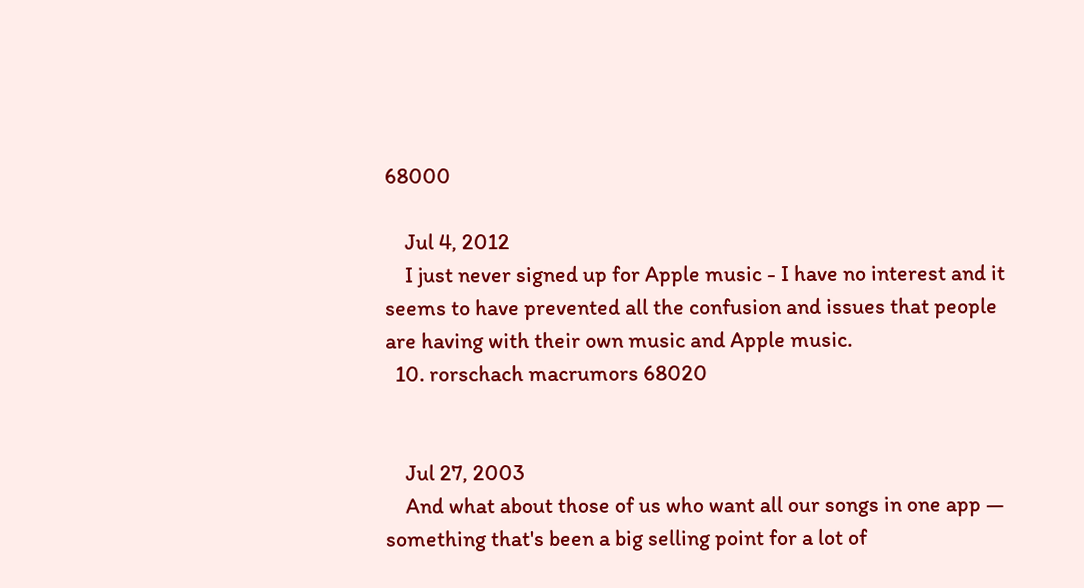68000

    Jul 4, 2012
    I just never signed up for Apple music - I have no interest and it seems to have prevented all the confusion and issues that people are having with their own music and Apple music.
  10. rorschach macrumors 68020


    Jul 27, 2003
    And what about those of us who want all our songs in one app — something that's been a big selling point for a lot of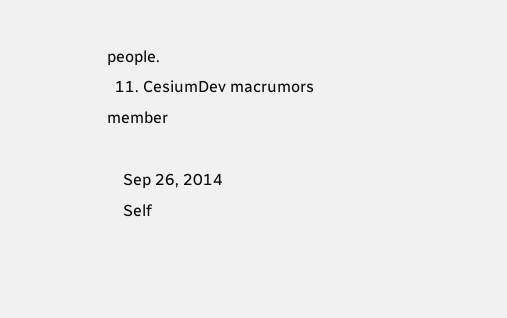people.
  11. CesiumDev macrumors member

    Sep 26, 2014
    Self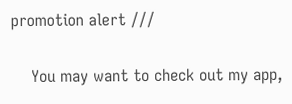promotion alert ///

    You may want to check out my app,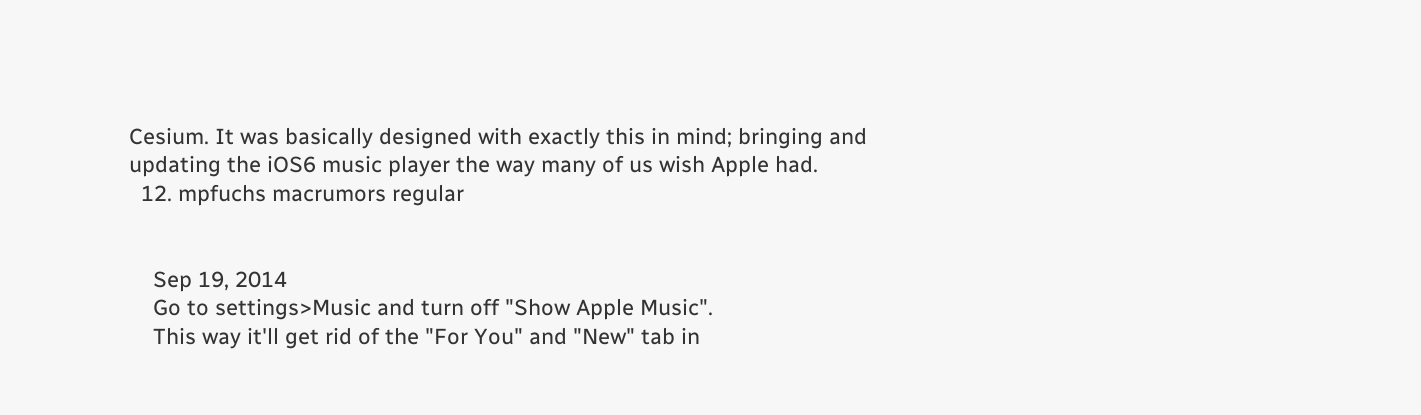Cesium. It was basically designed with exactly this in mind; bringing and updating the iOS6 music player the way many of us wish Apple had.
  12. mpfuchs macrumors regular


    Sep 19, 2014
    Go to settings>Music and turn off "Show Apple Music".
    This way it'll get rid of the "For You" and "New" tab in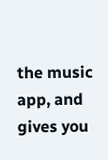the music app, and gives you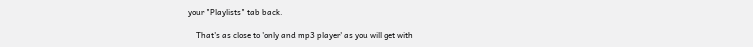your "Playlists" tab back.

    That's as close to 'only and mp3 player' as you will get with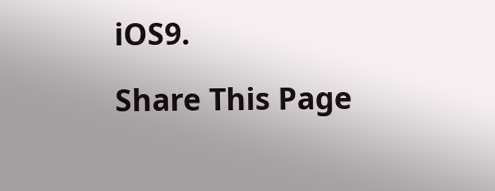iOS9.

Share This Page